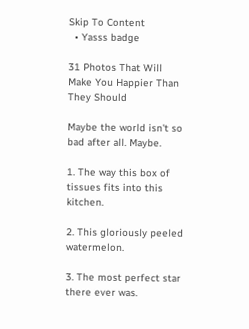Skip To Content
  • Yasss badge

31 Photos That Will Make You Happier Than They Should

Maybe the world isn't so bad after all. Maybe.

1. The way this box of tissues fits into this kitchen.

2. This gloriously peeled watermelon.

3. The most perfect star there ever was.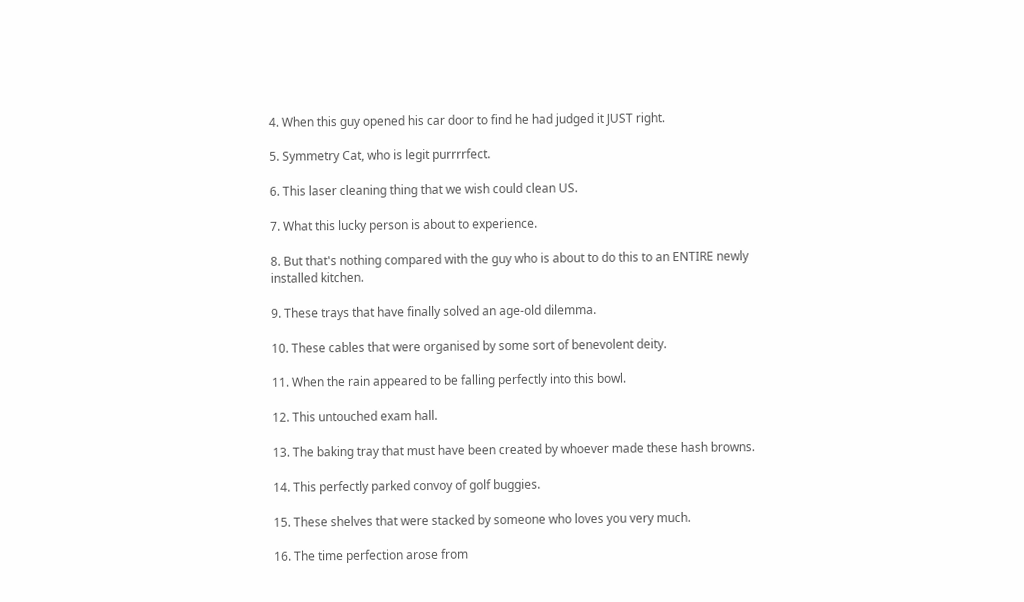4. When this guy opened his car door to find he had judged it JUST right.

5. Symmetry Cat, who is legit purrrrfect.

6. This laser cleaning thing that we wish could clean US.

7. What this lucky person is about to experience.

8. But that's nothing compared with the guy who is about to do this to an ENTIRE newly installed kitchen.

9. These trays that have finally solved an age-old dilemma.

10. These cables that were organised by some sort of benevolent deity.

11. When the rain appeared to be falling perfectly into this bowl.

12. This untouched exam hall.

13. The baking tray that must have been created by whoever made these hash browns.

14. This perfectly parked convoy of golf buggies.

15. These shelves that were stacked by someone who loves you very much.

16. The time perfection arose from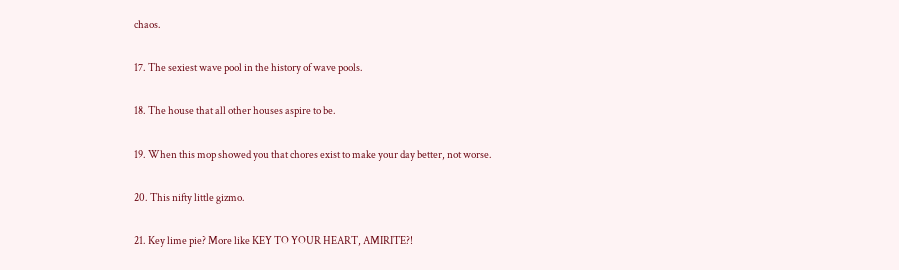chaos.

17. The sexiest wave pool in the history of wave pools.

18. The house that all other houses aspire to be.

19. When this mop showed you that chores exist to make your day better, not worse.

20. This nifty little gizmo.

21. Key lime pie? More like KEY TO YOUR HEART, AMIRITE?!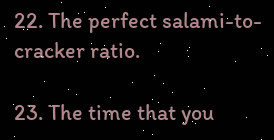22. The perfect salami-to-cracker ratio.

23. The time that you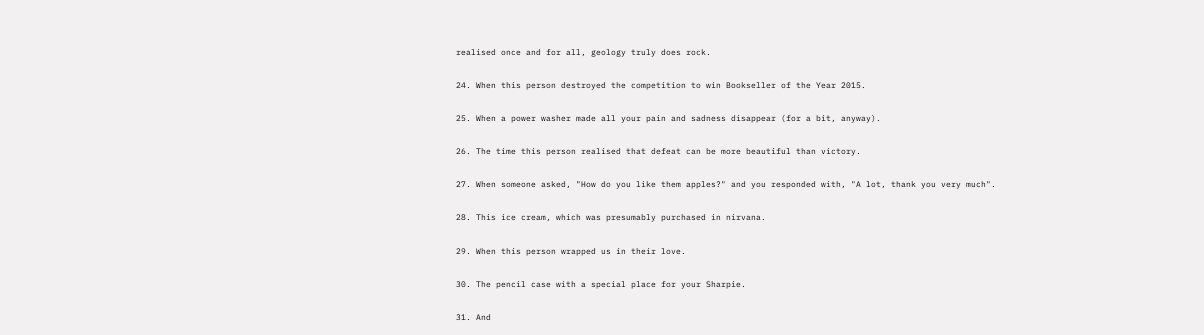realised once and for all, geology truly does rock.

24. When this person destroyed the competition to win Bookseller of the Year 2015.

25. When a power washer made all your pain and sadness disappear (for a bit, anyway).

26. The time this person realised that defeat can be more beautiful than victory.

27. When someone asked, "How do you like them apples?" and you responded with, "A lot, thank you very much".

28. This ice cream, which was presumably purchased in nirvana.

29. When this person wrapped us in their love.

30. The pencil case with a special place for your Sharpie.

31. And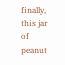finally, this jar of peanut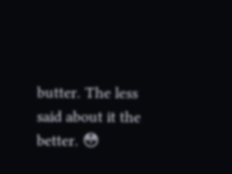butter. The less said about it the better. 😳